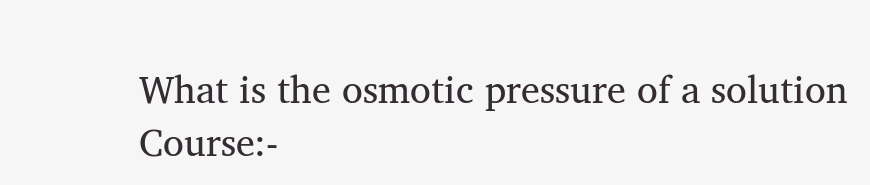What is the osmotic pressure of a solution
Course:-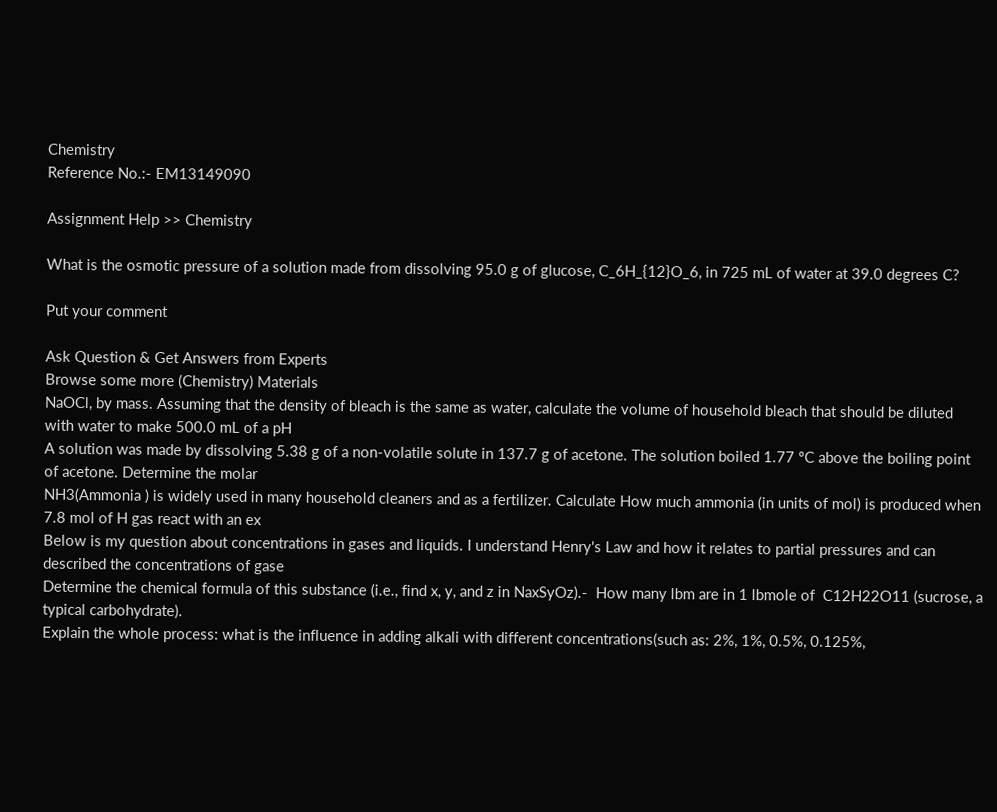Chemistry
Reference No.:- EM13149090

Assignment Help >> Chemistry

What is the osmotic pressure of a solution made from dissolving 95.0 g of glucose, C_6H_{12}O_6, in 725 mL of water at 39.0 degrees C?

Put your comment

Ask Question & Get Answers from Experts
Browse some more (Chemistry) Materials
NaOCl, by mass. Assuming that the density of bleach is the same as water, calculate the volume of household bleach that should be diluted with water to make 500.0 mL of a pH
A solution was made by dissolving 5.38 g of a non-volatile solute in 137.7 g of acetone. The solution boiled 1.77 ºC above the boiling point of acetone. Determine the molar
NH3(Ammonia ) is widely used in many household cleaners and as a fertilizer. Calculate How much ammonia (in units of mol) is produced when 7.8 mol of H gas react with an ex
Below is my question about concentrations in gases and liquids. I understand Henry's Law and how it relates to partial pressures and can described the concentrations of gase
Determine the chemical formula of this substance (i.e., find x, y, and z in NaxSyOz).-  How many lbm are in 1 lbmole of  C12H22O11 (sucrose, a typical carbohydrate).
Explain the whole process: what is the influence in adding alkali with different concentrations(such as: 2%, 1%, 0.5%, 0.125%,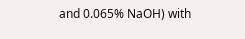and 0.065% NaOH) with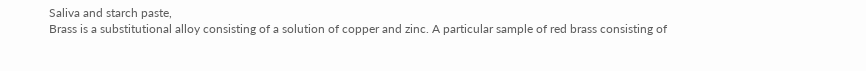Saliva and starch paste,
Brass is a substitutional alloy consisting of a solution of copper and zinc. A particular sample of red brass consisting of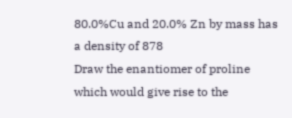80.0%Cu and 20.0% Zn by mass has a density of 878
Draw the enantiomer of proline which would give rise to the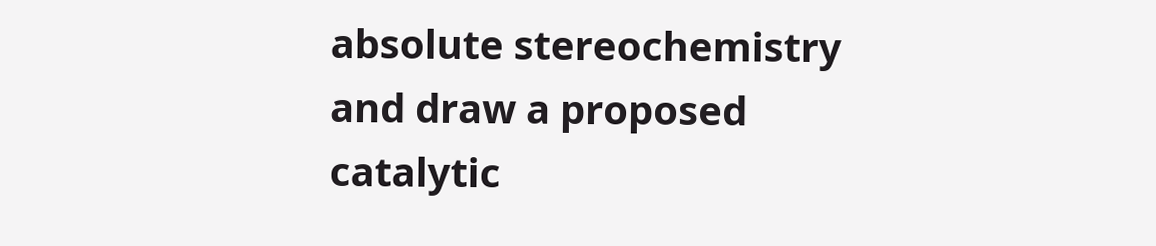absolute stereochemistry and draw a proposed catalytic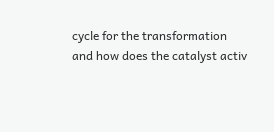cycle for the transformation and how does the catalyst activ